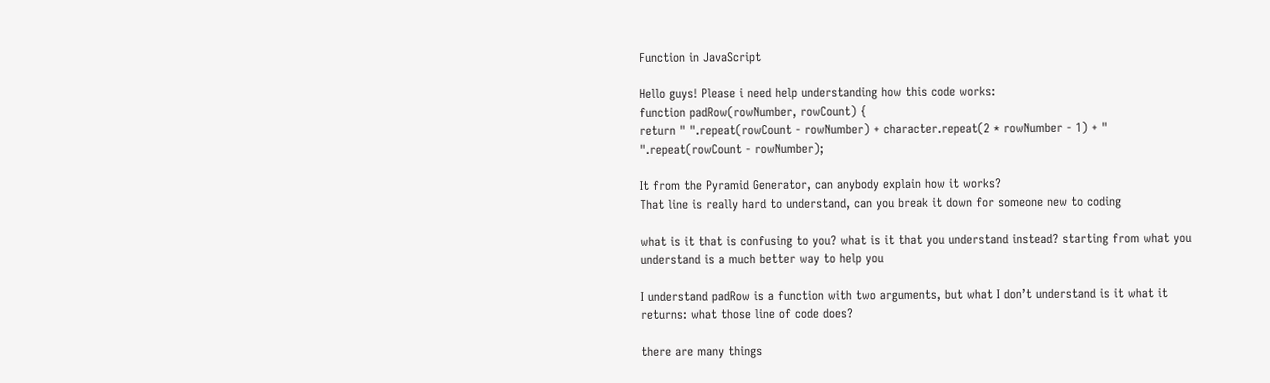Function in JavaScript

Hello guys! Please i need help understanding how this code works:
function padRow(rowNumber, rowCount) {
return " ".repeat(rowCount - rowNumber) + character.repeat(2 * rowNumber - 1) + " ".repeat(rowCount - rowNumber);

It from the Pyramid Generator, can anybody explain how it works?
That line is really hard to understand, can you break it down for someone new to coding

what is it that is confusing to you? what is it that you understand instead? starting from what you understand is a much better way to help you

I understand padRow is a function with two arguments, but what I don’t understand is it what it returns: what those line of code does?

there are many things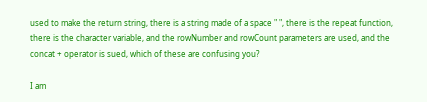used to make the return string, there is a string made of a space " ", there is the repeat function, there is the character variable, and the rowNumber and rowCount parameters are used, and the concat + operator is sued, which of these are confusing you?

I am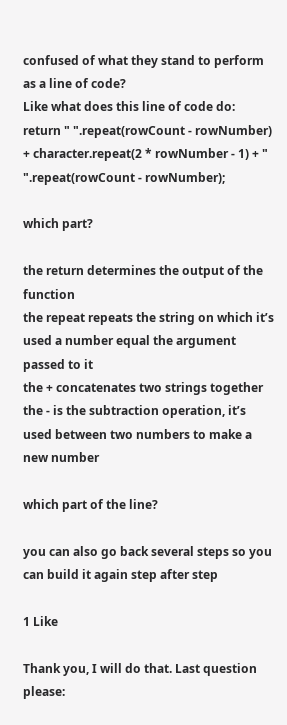confused of what they stand to perform as a line of code?
Like what does this line of code do:
return " ".repeat(rowCount - rowNumber) + character.repeat(2 * rowNumber - 1) + " ".repeat(rowCount - rowNumber);

which part?

the return determines the output of the function
the repeat repeats the string on which it’s used a number equal the argument passed to it
the + concatenates two strings together
the - is the subtraction operation, it’s used between two numbers to make a new number

which part of the line?

you can also go back several steps so you can build it again step after step

1 Like

Thank you, I will do that. Last question please: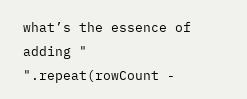what’s the essence of adding " ".repeat(rowCount -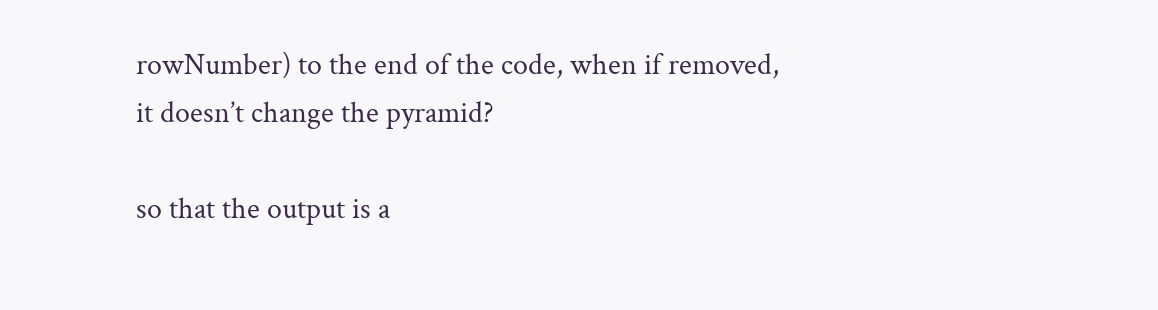rowNumber) to the end of the code, when if removed, it doesn’t change the pyramid?

so that the output is a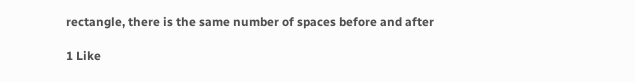rectangle, there is the same number of spaces before and after

1 Like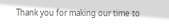Thank you for making our time to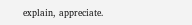explain, appreciate.